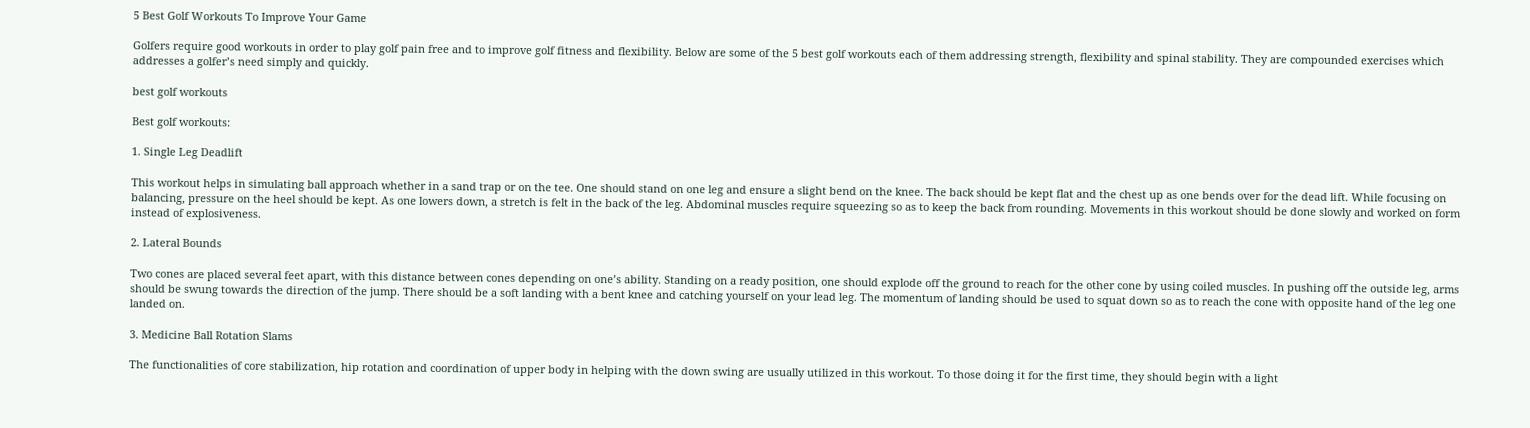5 Best Golf Workouts To Improve Your Game

Golfers require good workouts in order to play golf pain free and to improve golf fitness and flexibility. Below are some of the 5 best golf workouts each of them addressing strength, flexibility and spinal stability. They are compounded exercises which addresses a golfer’s need simply and quickly.

best golf workouts

Best golf workouts:

1. Single Leg Deadlift

This workout helps in simulating ball approach whether in a sand trap or on the tee. One should stand on one leg and ensure a slight bend on the knee. The back should be kept flat and the chest up as one bends over for the dead lift. While focusing on balancing, pressure on the heel should be kept. As one lowers down, a stretch is felt in the back of the leg. Abdominal muscles require squeezing so as to keep the back from rounding. Movements in this workout should be done slowly and worked on form instead of explosiveness.

2. Lateral Bounds

Two cones are placed several feet apart, with this distance between cones depending on one’s ability. Standing on a ready position, one should explode off the ground to reach for the other cone by using coiled muscles. In pushing off the outside leg, arms should be swung towards the direction of the jump. There should be a soft landing with a bent knee and catching yourself on your lead leg. The momentum of landing should be used to squat down so as to reach the cone with opposite hand of the leg one landed on.

3. Medicine Ball Rotation Slams

The functionalities of core stabilization, hip rotation and coordination of upper body in helping with the down swing are usually utilized in this workout. To those doing it for the first time, they should begin with a light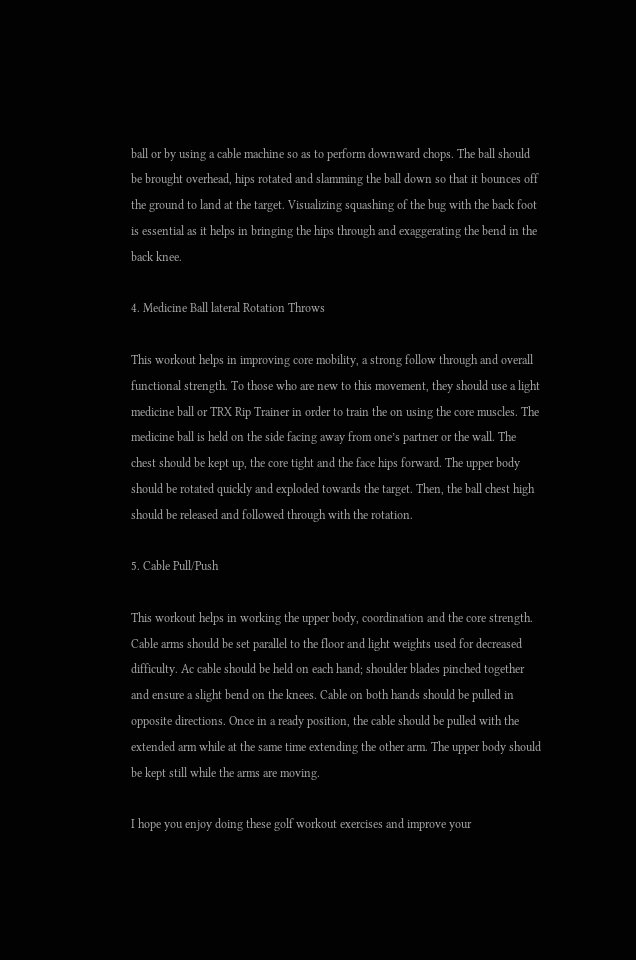ball or by using a cable machine so as to perform downward chops. The ball should be brought overhead, hips rotated and slamming the ball down so that it bounces off the ground to land at the target. Visualizing squashing of the bug with the back foot is essential as it helps in bringing the hips through and exaggerating the bend in the back knee.

4. Medicine Ball lateral Rotation Throws

This workout helps in improving core mobility, a strong follow through and overall functional strength. To those who are new to this movement, they should use a light medicine ball or TRX Rip Trainer in order to train the on using the core muscles. The medicine ball is held on the side facing away from one’s partner or the wall. The chest should be kept up, the core tight and the face hips forward. The upper body should be rotated quickly and exploded towards the target. Then, the ball chest high should be released and followed through with the rotation.

5. Cable Pull/Push

This workout helps in working the upper body, coordination and the core strength. Cable arms should be set parallel to the floor and light weights used for decreased difficulty. Ac cable should be held on each hand; shoulder blades pinched together and ensure a slight bend on the knees. Cable on both hands should be pulled in opposite directions. Once in a ready position, the cable should be pulled with the extended arm while at the same time extending the other arm. The upper body should be kept still while the arms are moving.

I hope you enjoy doing these golf workout exercises and improve your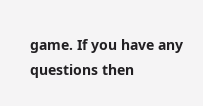game. If you have any questions then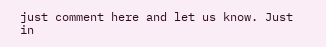just comment here and let us know. Just in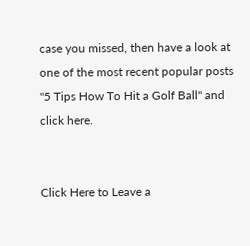case you missed, then have a look at one of the most recent popular posts  "5 Tips How To Hit a Golf Ball" and click here.


Click Here to Leave a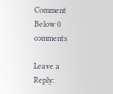Comment Below 0 comments

Leave a Reply: